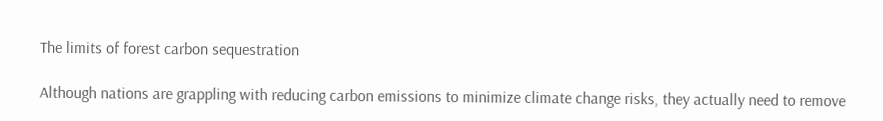The limits of forest carbon sequestration

Although nations are grappling with reducing carbon emissions to minimize climate change risks, they actually need to remove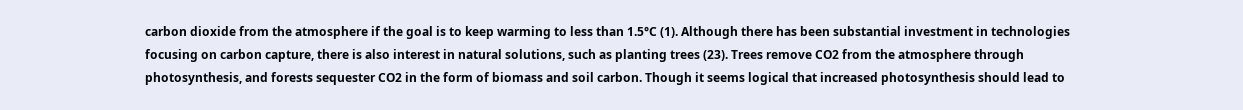carbon dioxide from the atmosphere if the goal is to keep warming to less than 1.5°C (1). Although there has been substantial investment in technologies focusing on carbon capture, there is also interest in natural solutions, such as planting trees (23). Trees remove CO2 from the atmosphere through photosynthesis, and forests sequester CO2 in the form of biomass and soil carbon. Though it seems logical that increased photosynthesis should lead to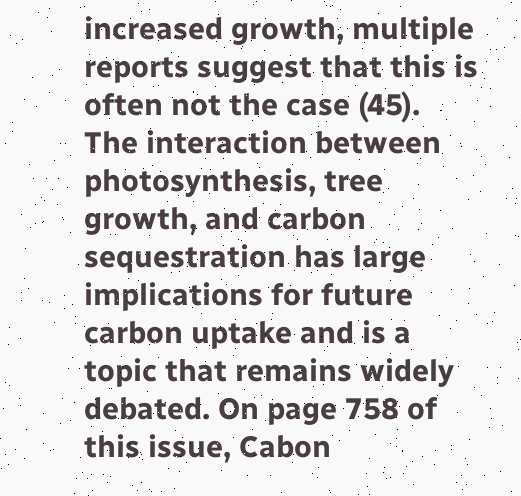increased growth, multiple reports suggest that this is often not the case (45). The interaction between photosynthesis, tree growth, and carbon sequestration has large implications for future carbon uptake and is a topic that remains widely debated. On page 758 of this issue, Cabon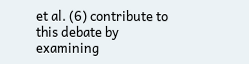et al. (6) contribute to this debate by examining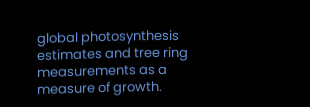global photosynthesis estimates and tree ring measurements as a measure of growth.